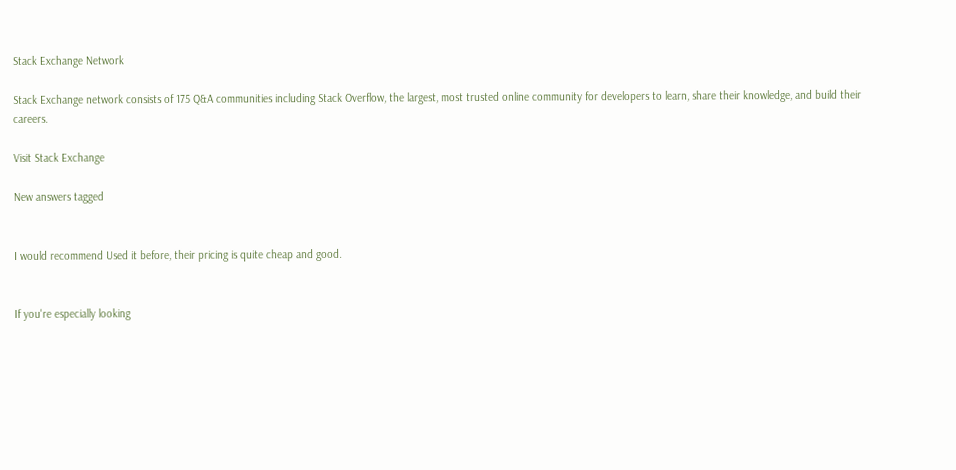Stack Exchange Network

Stack Exchange network consists of 175 Q&A communities including Stack Overflow, the largest, most trusted online community for developers to learn, share their knowledge, and build their careers.

Visit Stack Exchange

New answers tagged


I would recommend Used it before, their pricing is quite cheap and good.


If you're especially looking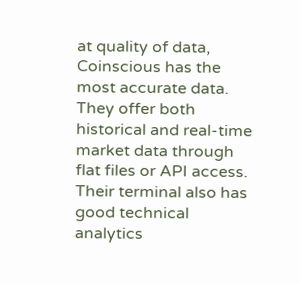at quality of data, Coinscious has the most accurate data. They offer both historical and real-time market data through flat files or API access. Their terminal also has good technical analytics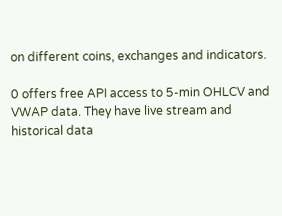on different coins, exchanges and indicators.

0 offers free API access to 5-min OHLCV and VWAP data. They have live stream and historical data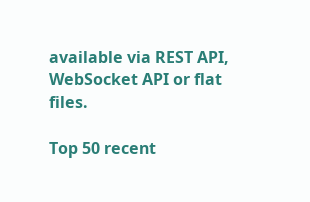available via REST API, WebSocket API or flat files.

Top 50 recent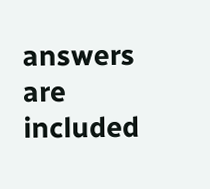answers are included